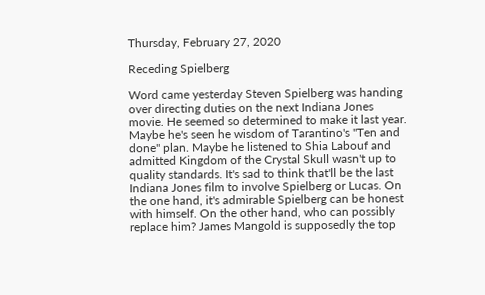Thursday, February 27, 2020

Receding Spielberg

Word came yesterday Steven Spielberg was handing over directing duties on the next Indiana Jones movie. He seemed so determined to make it last year. Maybe he's seen he wisdom of Tarantino's "Ten and done" plan. Maybe he listened to Shia Labouf and admitted Kingdom of the Crystal Skull wasn't up to quality standards. It's sad to think that'll be the last Indiana Jones film to involve Spielberg or Lucas. On the one hand, it's admirable Spielberg can be honest with himself. On the other hand, who can possibly replace him? James Mangold is supposedly the top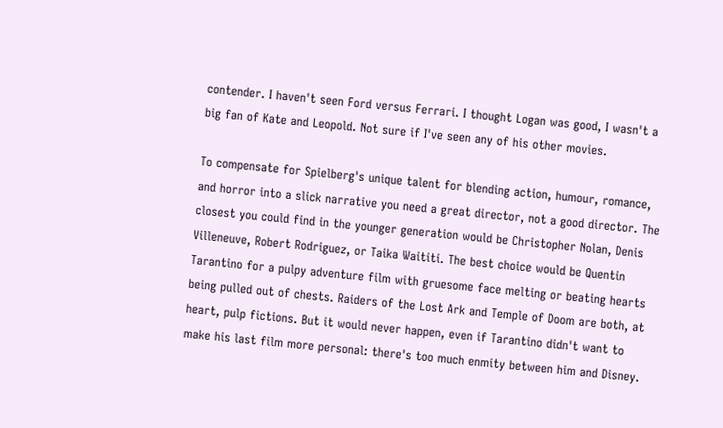contender. I haven't seen Ford versus Ferrari. I thought Logan was good, I wasn't a big fan of Kate and Leopold. Not sure if I've seen any of his other movies.

To compensate for Spielberg's unique talent for blending action, humour, romance, and horror into a slick narrative you need a great director, not a good director. The closest you could find in the younger generation would be Christopher Nolan, Denis Villeneuve, Robert Rodriguez, or Taika Waititi. The best choice would be Quentin Tarantino for a pulpy adventure film with gruesome face melting or beating hearts being pulled out of chests. Raiders of the Lost Ark and Temple of Doom are both, at heart, pulp fictions. But it would never happen, even if Tarantino didn't want to make his last film more personal: there's too much enmity between him and Disney.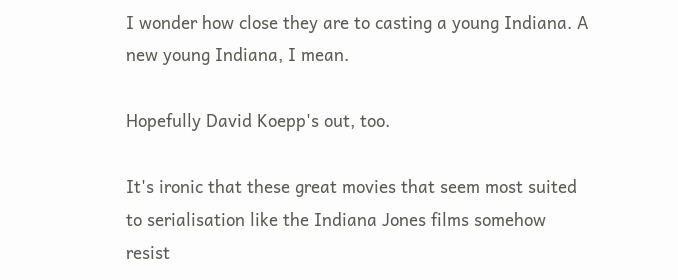I wonder how close they are to casting a young Indiana. A new young Indiana, I mean.

Hopefully David Koepp's out, too.

It's ironic that these great movies that seem most suited to serialisation like the Indiana Jones films somehow resist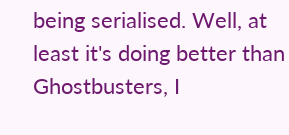being serialised. Well, at least it's doing better than Ghostbusters, I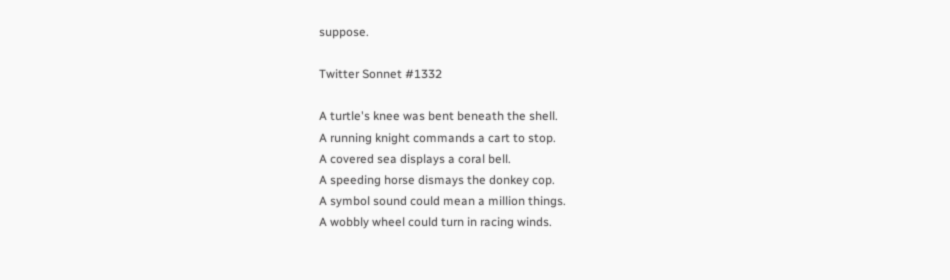suppose.

Twitter Sonnet #1332

A turtle's knee was bent beneath the shell.
A running knight commands a cart to stop.
A covered sea displays a coral bell.
A speeding horse dismays the donkey cop.
A symbol sound could mean a million things.
A wobbly wheel could turn in racing winds.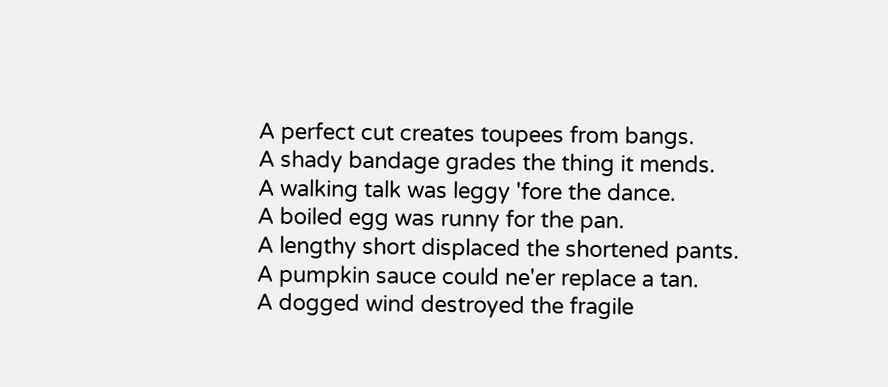A perfect cut creates toupees from bangs.
A shady bandage grades the thing it mends.
A walking talk was leggy 'fore the dance.
A boiled egg was runny for the pan.
A lengthy short displaced the shortened pants.
A pumpkin sauce could ne'er replace a tan.
A dogged wind destroyed the fragile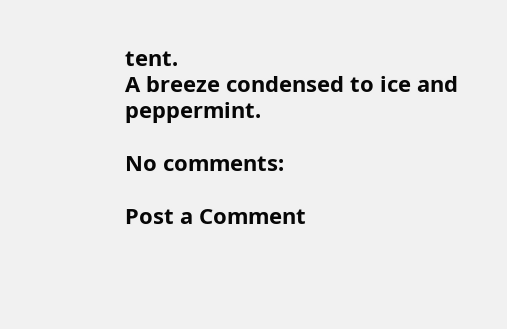tent.
A breeze condensed to ice and peppermint.

No comments:

Post a Comment